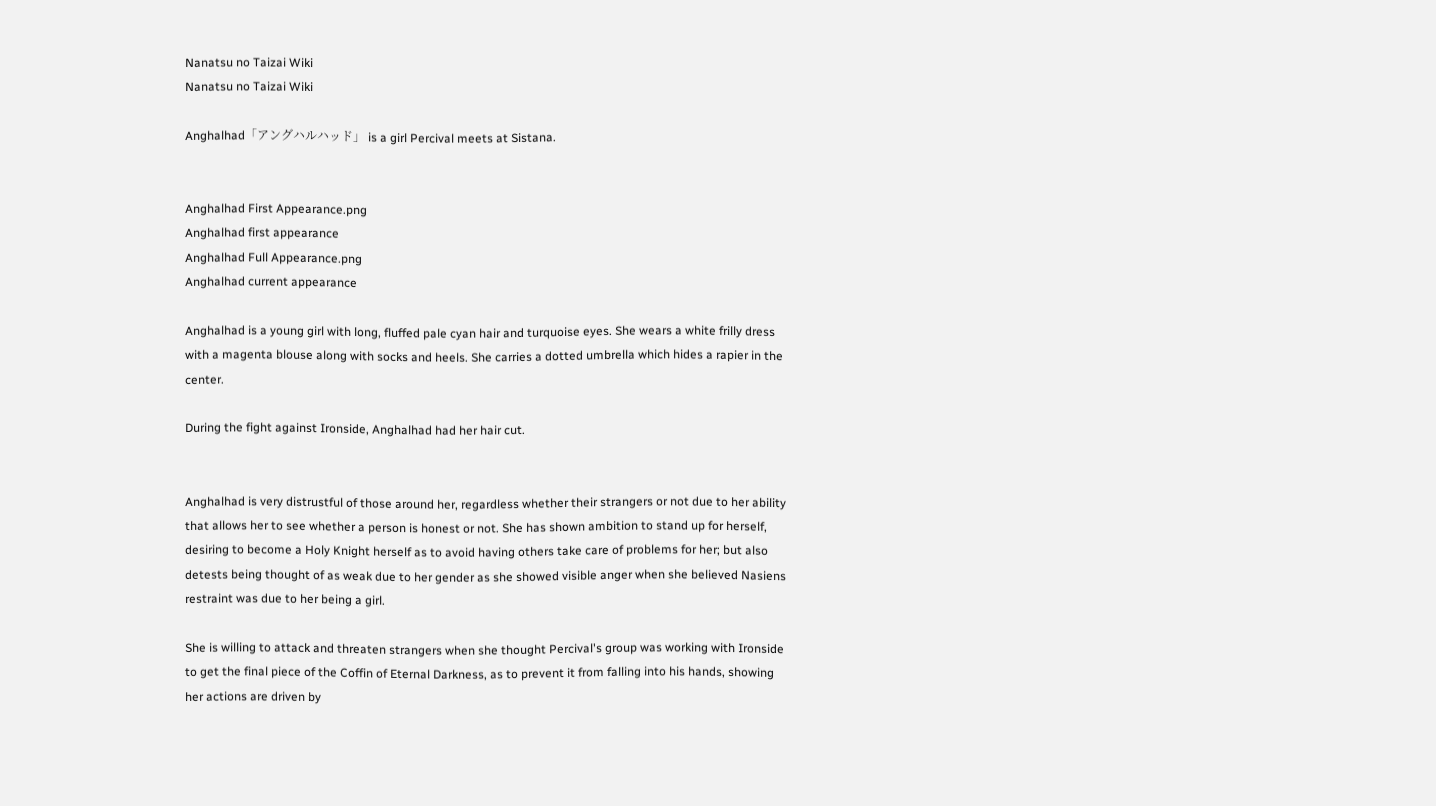Nanatsu no Taizai Wiki
Nanatsu no Taizai Wiki

Anghalhad「アングハルハッド」 is a girl Percival meets at Sistana.


Anghalhad First Appearance.png
Anghalhad first appearance
Anghalhad Full Appearance.png
Anghalhad current appearance

Anghalhad is a young girl with long, fluffed pale cyan hair and turquoise eyes. She wears a white frilly dress with a magenta blouse along with socks and heels. She carries a dotted umbrella which hides a rapier in the center.

During the fight against Ironside, Anghalhad had her hair cut.


Anghalhad is very distrustful of those around her, regardless whether their strangers or not due to her ability that allows her to see whether a person is honest or not. She has shown ambition to stand up for herself, desiring to become a Holy Knight herself as to avoid having others take care of problems for her; but also detests being thought of as weak due to her gender as she showed visible anger when she believed Nasiens restraint was due to her being a girl.

She is willing to attack and threaten strangers when she thought Percival's group was working with Ironside to get the final piece of the Coffin of Eternal Darkness, as to prevent it from falling into his hands, showing her actions are driven by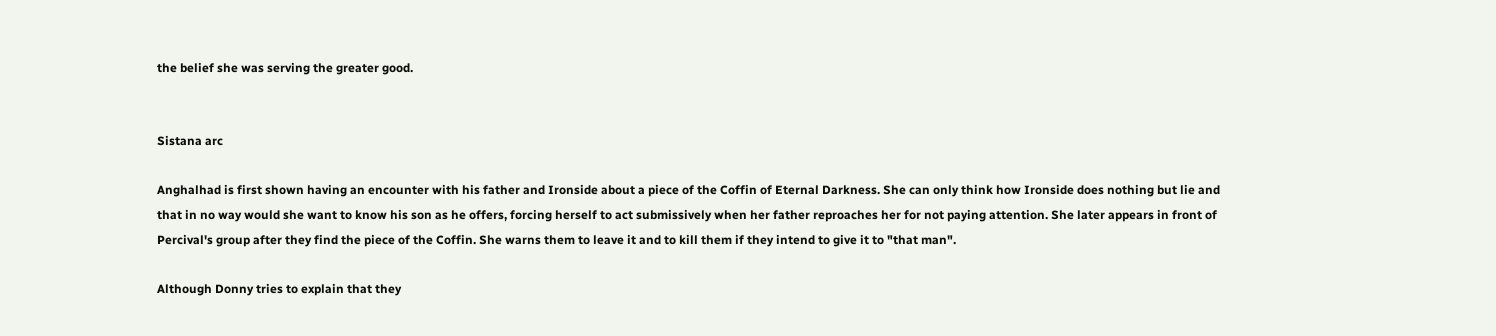the belief she was serving the greater good.


Sistana arc

Anghalhad is first shown having an encounter with his father and Ironside about a piece of the Coffin of Eternal Darkness. She can only think how Ironside does nothing but lie and that in no way would she want to know his son as he offers, forcing herself to act submissively when her father reproaches her for not paying attention. She later appears in front of Percival's group after they find the piece of the Coffin. She warns them to leave it and to kill them if they intend to give it to "that man".

Although Donny tries to explain that they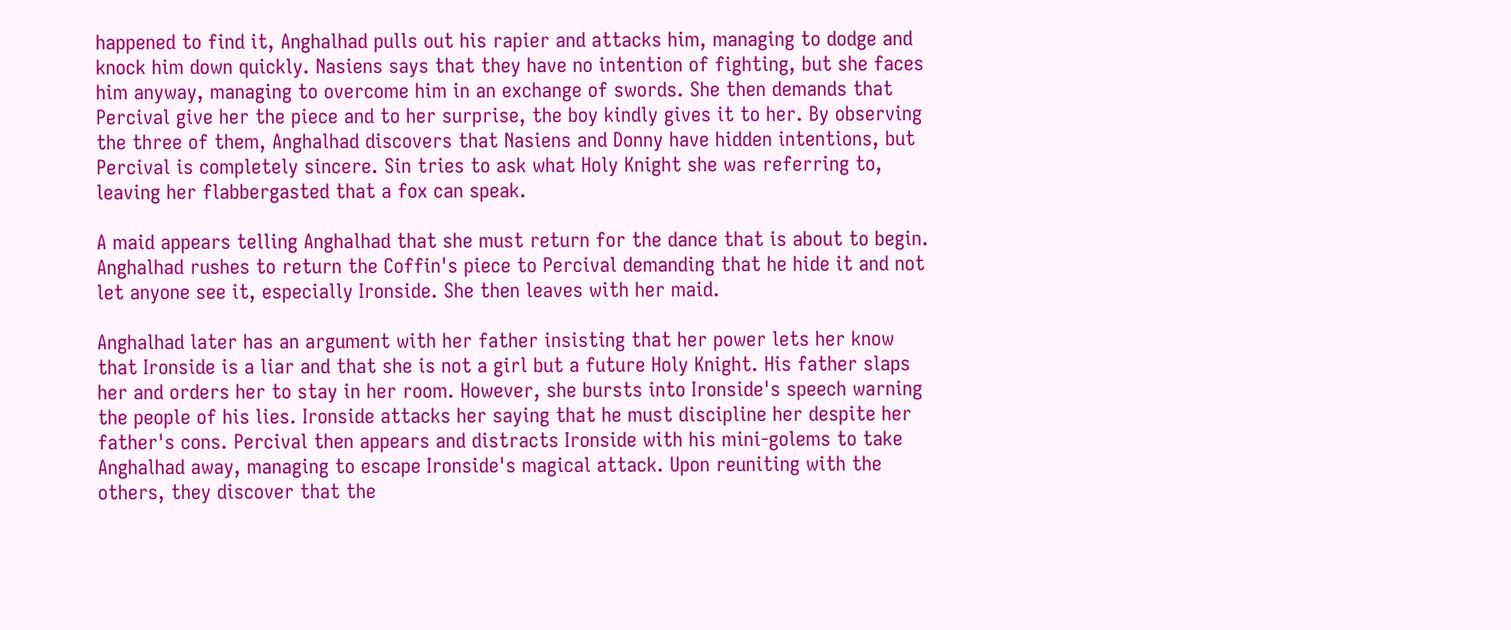happened to find it, Anghalhad pulls out his rapier and attacks him, managing to dodge and knock him down quickly. Nasiens says that they have no intention of fighting, but she faces him anyway, managing to overcome him in an exchange of swords. She then demands that Percival give her the piece and to her surprise, the boy kindly gives it to her. By observing the three of them, Anghalhad discovers that Nasiens and Donny have hidden intentions, but Percival is completely sincere. Sin tries to ask what Holy Knight she was referring to, leaving her flabbergasted that a fox can speak.

A maid appears telling Anghalhad that she must return for the dance that is about to begin. Anghalhad rushes to return the Coffin's piece to Percival demanding that he hide it and not let anyone see it, especially Ironside. She then leaves with her maid.

Anghalhad later has an argument with her father insisting that her power lets her know that Ironside is a liar and that she is not a girl but a future Holy Knight. His father slaps her and orders her to stay in her room. However, she bursts into Ironside's speech warning the people of his lies. Ironside attacks her saying that he must discipline her despite her father's cons. Percival then appears and distracts Ironside with his mini-golems to take Anghalhad away, managing to escape Ironside's magical attack. Upon reuniting with the others, they discover that the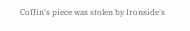Coffin's piece was stolen by Ironside's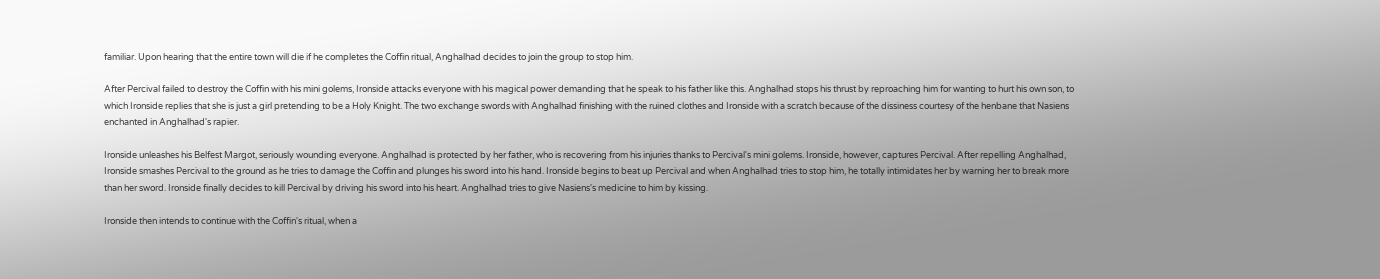familiar. Upon hearing that the entire town will die if he completes the Coffin ritual, Anghalhad decides to join the group to stop him.

After Percival failed to destroy the Coffin with his mini golems, Ironside attacks everyone with his magical power demanding that he speak to his father like this. Anghalhad stops his thrust by reproaching him for wanting to hurt his own son, to which Ironside replies that she is just a girl pretending to be a Holy Knight. The two exchange swords with Anghalhad finishing with the ruined clothes and Ironside with a scratch because of the dissiness courtesy of the henbane that Nasiens enchanted in Anghalhad's rapier.

Ironside unleashes his Belfest Margot, seriously wounding everyone. Anghalhad is protected by her father, who is recovering from his injuries thanks to Percival's mini golems. Ironside, however, captures Percival. After repelling Anghalhad, Ironside smashes Percival to the ground as he tries to damage the Coffin and plunges his sword into his hand. Ironside begins to beat up Percival and when Anghalhad tries to stop him, he totally intimidates her by warning her to break more than her sword. Ironside finally decides to kill Percival by driving his sword into his heart. Anghalhad tries to give Nasiens's medicine to him by kissing.

Ironside then intends to continue with the Coffin's ritual, when a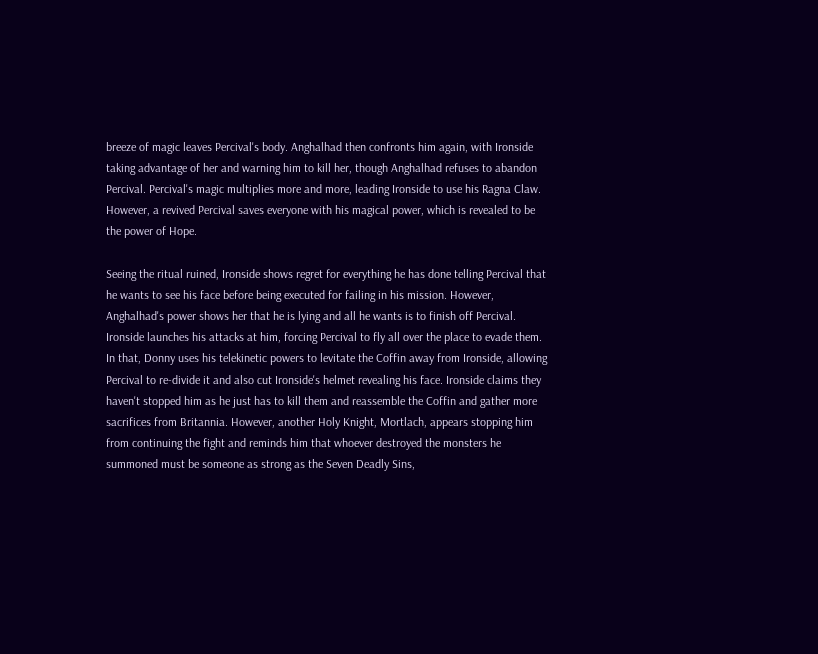breeze of magic leaves Percival's body. Anghalhad then confronts him again, with Ironside taking advantage of her and warning him to kill her, though Anghalhad refuses to abandon Percival. Percival's magic multiplies more and more, leading Ironside to use his Ragna Claw. However, a revived Percival saves everyone with his magical power, which is revealed to be the power of Hope.

Seeing the ritual ruined, Ironside shows regret for everything he has done telling Percival that he wants to see his face before being executed for failing in his mission. However, Anghalhad's power shows her that he is lying and all he wants is to finish off Percival. Ironside launches his attacks at him, forcing Percival to fly all over the place to evade them. In that, Donny uses his telekinetic powers to levitate the Coffin away from Ironside, allowing Percival to re-divide it and also cut Ironside's helmet revealing his face. Ironside claims they haven't stopped him as he just has to kill them and reassemble the Coffin and gather more sacrifices from Britannia. However, another Holy Knight, Mortlach, appears stopping him from continuing the fight and reminds him that whoever destroyed the monsters he summoned must be someone as strong as the Seven Deadly Sins,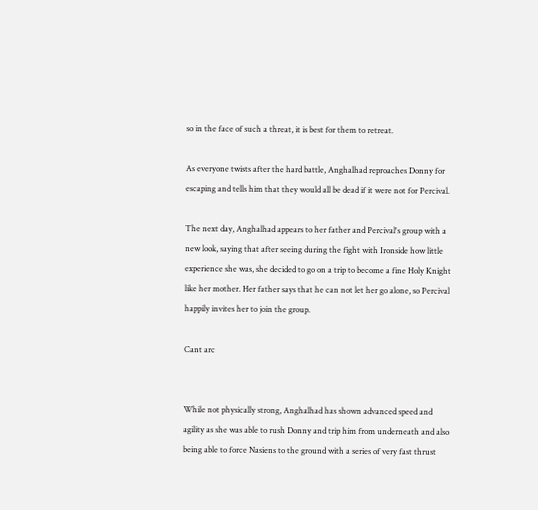so in the face of such a threat, it is best for them to retreat.

As everyone twists after the hard battle, Anghalhad reproaches Donny for escaping and tells him that they would all be dead if it were not for Percival.

The next day, Anghalhad appears to her father and Percival's group with a new look, saying that after seeing during the fight with Ironside how little experience she was, she decided to go on a trip to become a fine Holy Knight like her mother. Her father says that he can not let her go alone, so Percival happily invites her to join the group.

Cant arc


While not physically strong, Anghalhad has shown advanced speed and agility as she was able to rush Donny and trip him from underneath and also being able to force Nasiens to the ground with a series of very fast thrust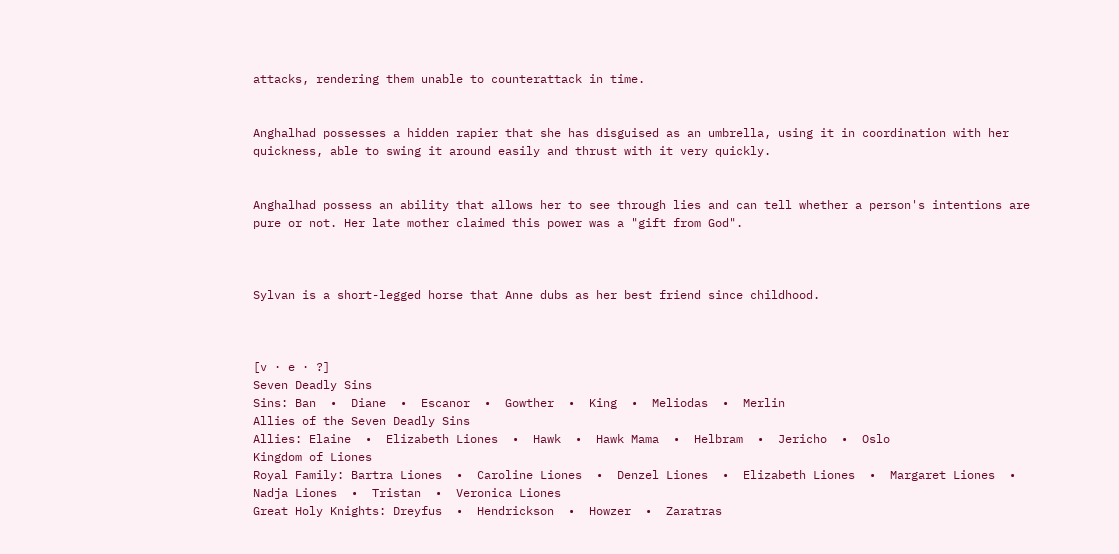attacks, rendering them unable to counterattack in time.


Anghalhad possesses a hidden rapier that she has disguised as an umbrella, using it in coordination with her quickness, able to swing it around easily and thrust with it very quickly.


Anghalhad possess an ability that allows her to see through lies and can tell whether a person's intentions are pure or not. Her late mother claimed this power was a "gift from God".



Sylvan is a short-legged horse that Anne dubs as her best friend since childhood.



[v · e · ?]
Seven Deadly Sins
Sins: Ban  •  Diane  •  Escanor  •  Gowther  •  King  •  Meliodas  •  Merlin
Allies of the Seven Deadly Sins
Allies: Elaine  •  Elizabeth Liones  •  Hawk  •  Hawk Mama  •  Helbram  •  Jericho  •  Oslo
Kingdom of Liones
Royal Family: Bartra Liones  •  Caroline Liones  •  Denzel Liones  •  Elizabeth Liones  •  Margaret Liones  •  Nadja Liones  •  Tristan  •  Veronica Liones
Great Holy Knights: Dreyfus  •  Hendrickson  •  Howzer  •  Zaratras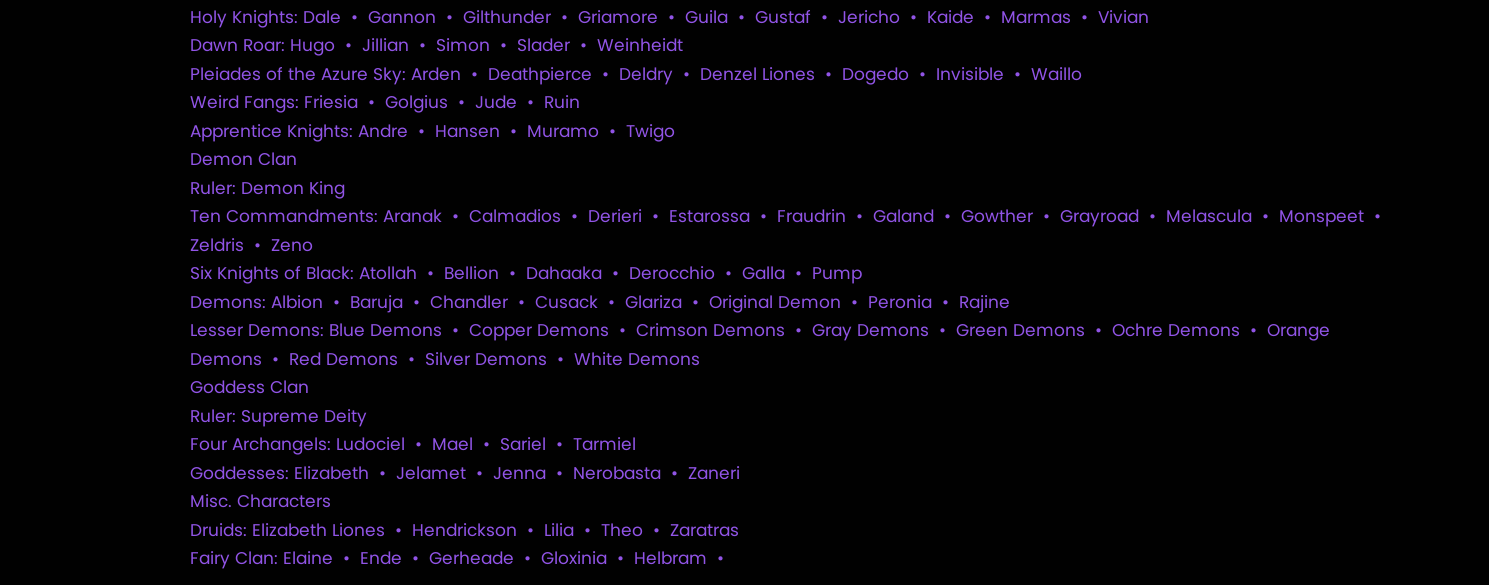Holy Knights: Dale  •  Gannon  •  Gilthunder  •  Griamore  •  Guila  •  Gustaf  •  Jericho  •  Kaide  •  Marmas  •  Vivian
Dawn Roar: Hugo  •  Jillian  •  Simon  •  Slader  •  Weinheidt
Pleiades of the Azure Sky: Arden  •  Deathpierce  •  Deldry  •  Denzel Liones  •  Dogedo  •  Invisible  •  Waillo
Weird Fangs: Friesia  •  Golgius  •  Jude  •  Ruin
Apprentice Knights: Andre  •  Hansen  •  Muramo  •  Twigo
Demon Clan
Ruler: Demon King
Ten Commandments: Aranak  •  Calmadios  •  Derieri  •  Estarossa  •  Fraudrin  •  Galand  •  Gowther  •  Grayroad  •  Melascula  •  Monspeet  •  Zeldris  •  Zeno
Six Knights of Black: Atollah  •  Bellion  •  Dahaaka  •  Derocchio  •  Galla  •  Pump
Demons: Albion  •  Baruja  •  Chandler  •  Cusack  •  Glariza  •  Original Demon  •  Peronia  •  Rajine
Lesser Demons: Blue Demons  •  Copper Demons  •  Crimson Demons  •  Gray Demons  •  Green Demons  •  Ochre Demons  •  Orange Demons  •  Red Demons  •  Silver Demons  •  White Demons
Goddess Clan
Ruler: Supreme Deity
Four Archangels: Ludociel  •  Mael  •  Sariel  •  Tarmiel
Goddesses: Elizabeth  •  Jelamet  •  Jenna  •  Nerobasta  •  Zaneri
Misc. Characters
Druids: Elizabeth Liones  •  Hendrickson  •  Lilia  •  Theo  •  Zaratras
Fairy Clan: Elaine  •  Ende  •  Gerheade  •  Gloxinia  •  Helbram  •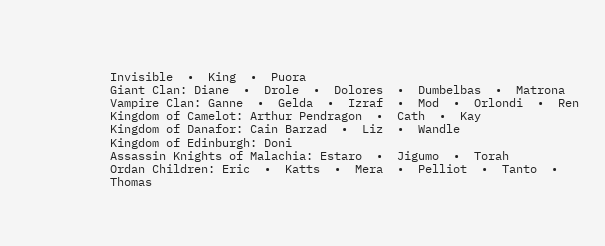Invisible  •  King  •  Puora
Giant Clan: Diane  •  Drole  •  Dolores  •  Dumbelbas  •  Matrona
Vampire Clan: Ganne  •  Gelda  •  Izraf  •  Mod  •  Orlondi  •  Ren
Kingdom of Camelot: Arthur Pendragon  •  Cath  •  Kay
Kingdom of Danafor: Cain Barzad  •  Liz  •  Wandle
Kingdom of Edinburgh: Doni
Assassin Knights of Malachia: Estaro  •  Jigumo  •  Torah
Ordan Children: Eric  •  Katts  •  Mera  •  Pelliot  •  Tanto  •  Thomas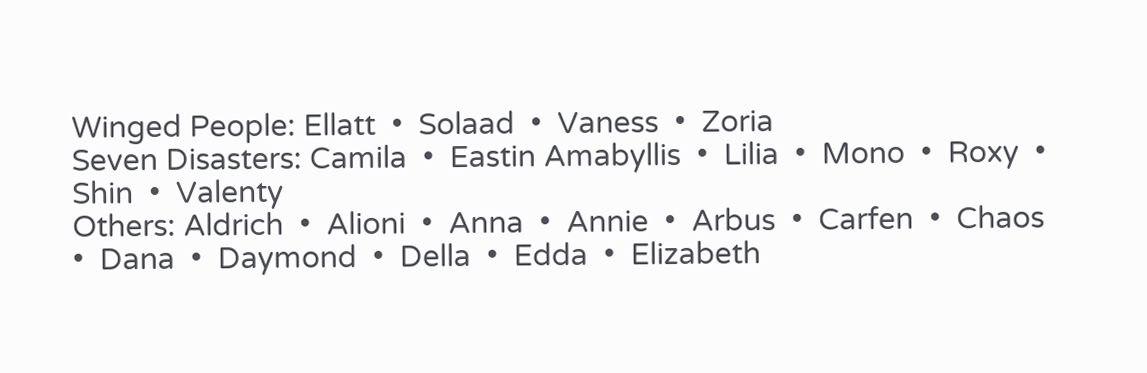Winged People: Ellatt  •  Solaad  •  Vaness  •  Zoria
Seven Disasters: Camila  •  Eastin Amabyllis  •  Lilia  •  Mono  •  Roxy  •  Shin  •  Valenty
Others: Aldrich  •  Alioni  •  Anna  •  Annie  •  Arbus  •  Carfen  •  Chaos  •  Dana  •  Daymond  •  Della  •  Edda  •  Elizabeth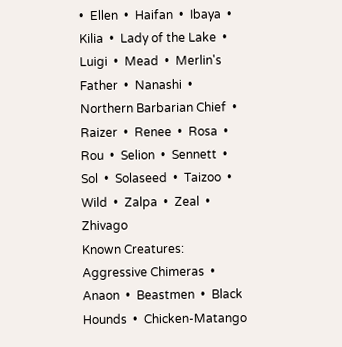•  Ellen  •  Haifan  •  Ibaya  •  Kilia  •  Lady of the Lake  •  Luigi  •  Mead  •  Merlin's Father  •  Nanashi  •  Northern Barbarian Chief  •  Raizer  •  Renee  •  Rosa  •  Rou  •  Selion  •  Sennett  •  Sol  •  Solaseed  •  Taizoo  •  Wild  •  Zalpa  •  Zeal  •  Zhivago
Known Creatures: Aggressive Chimeras  •  Anaon  •  Beastmen  •  Black Hounds  •  Chicken-Matango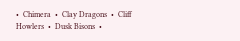•  Chimera  •  Clay Dragons  •  Cliff Howlers  •  Dusk Bisons  •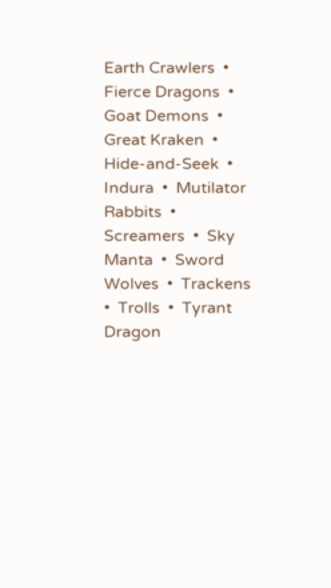Earth Crawlers  •  Fierce Dragons  •  Goat Demons  •  Great Kraken  •  Hide-and-Seek  •  Indura  •  Mutilator Rabbits  •  Screamers  •  Sky Manta  •  Sword Wolves  •  Trackens  •  Trolls  •  Tyrant Dragon